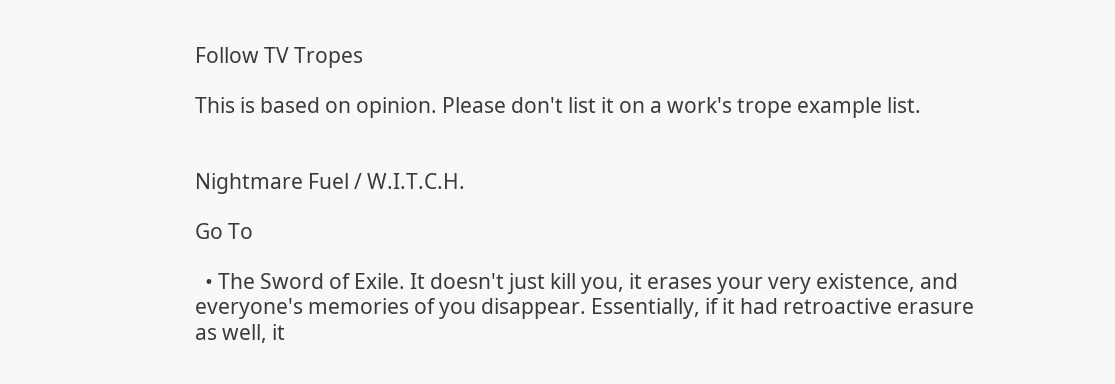Follow TV Tropes

This is based on opinion. Please don't list it on a work's trope example list.


Nightmare Fuel / W.I.T.C.H.

Go To

  • The Sword of Exile. It doesn't just kill you, it erases your very existence, and everyone's memories of you disappear. Essentially, if it had retroactive erasure as well, it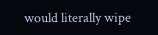would literally wipe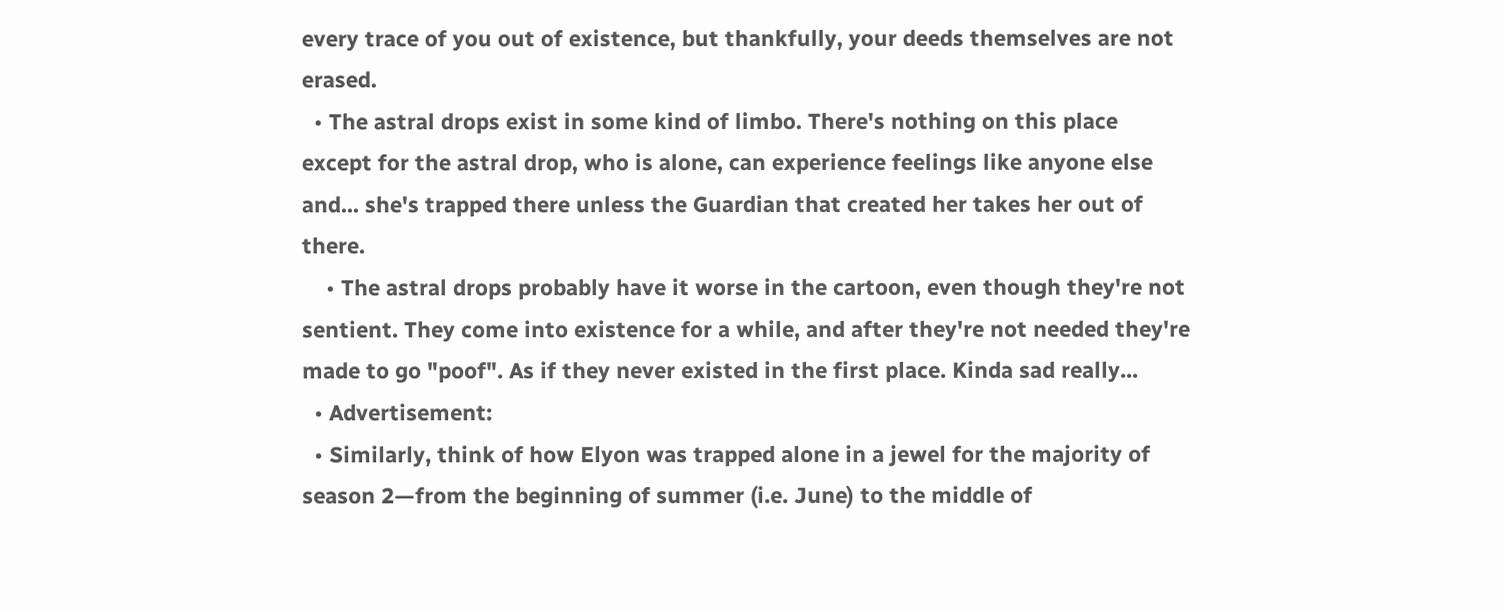every trace of you out of existence, but thankfully, your deeds themselves are not erased.
  • The astral drops exist in some kind of limbo. There's nothing on this place except for the astral drop, who is alone, can experience feelings like anyone else and... she's trapped there unless the Guardian that created her takes her out of there.
    • The astral drops probably have it worse in the cartoon, even though they're not sentient. They come into existence for a while, and after they're not needed they're made to go "poof". As if they never existed in the first place. Kinda sad really...
  • Advertisement:
  • Similarly, think of how Elyon was trapped alone in a jewel for the majority of season 2—from the beginning of summer (i.e. June) to the middle of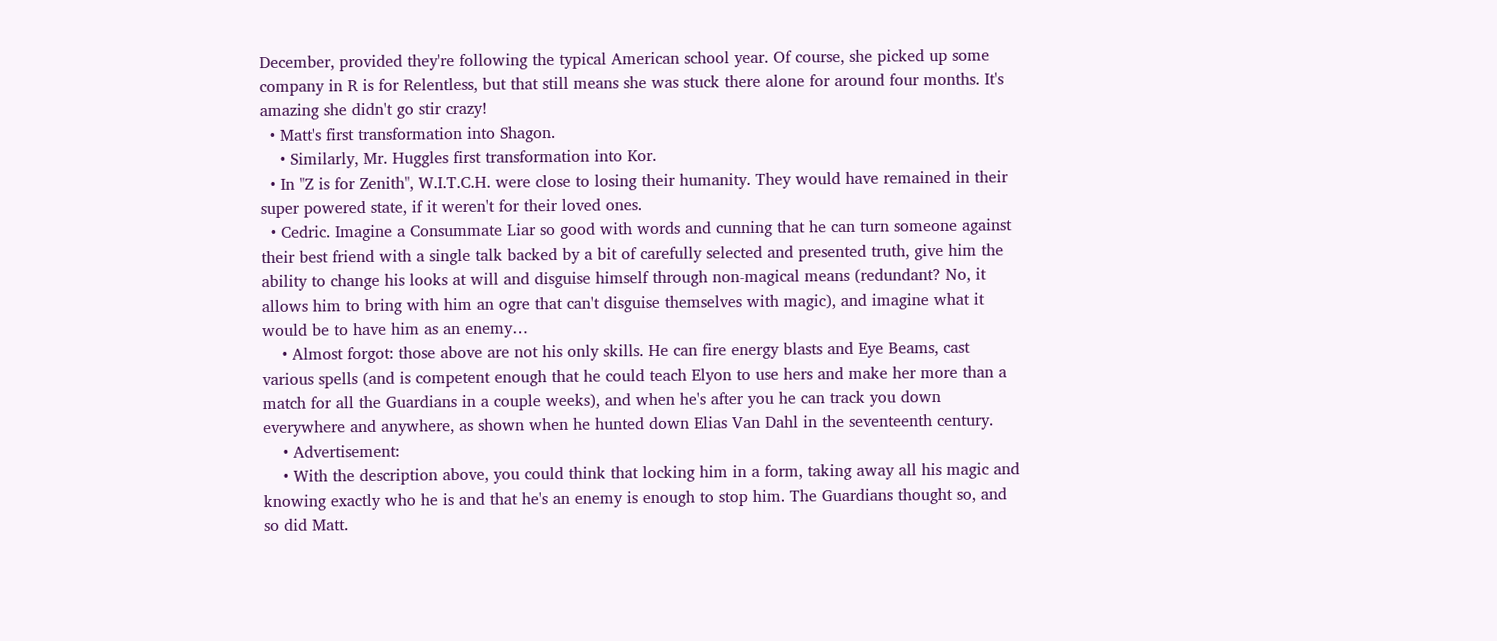December, provided they're following the typical American school year. Of course, she picked up some company in R is for Relentless, but that still means she was stuck there alone for around four months. It's amazing she didn't go stir crazy!
  • Matt's first transformation into Shagon.
    • Similarly, Mr. Huggles first transformation into Kor.
  • In "Z is for Zenith", W.I.T.C.H. were close to losing their humanity. They would have remained in their super powered state, if it weren't for their loved ones.
  • Cedric. Imagine a Consummate Liar so good with words and cunning that he can turn someone against their best friend with a single talk backed by a bit of carefully selected and presented truth, give him the ability to change his looks at will and disguise himself through non-magical means (redundant? No, it allows him to bring with him an ogre that can't disguise themselves with magic), and imagine what it would be to have him as an enemy…
    • Almost forgot: those above are not his only skills. He can fire energy blasts and Eye Beams, cast various spells (and is competent enough that he could teach Elyon to use hers and make her more than a match for all the Guardians in a couple weeks), and when he's after you he can track you down everywhere and anywhere, as shown when he hunted down Elias Van Dahl in the seventeenth century.
    • Advertisement:
    • With the description above, you could think that locking him in a form, taking away all his magic and knowing exactly who he is and that he's an enemy is enough to stop him. The Guardians thought so, and so did Matt.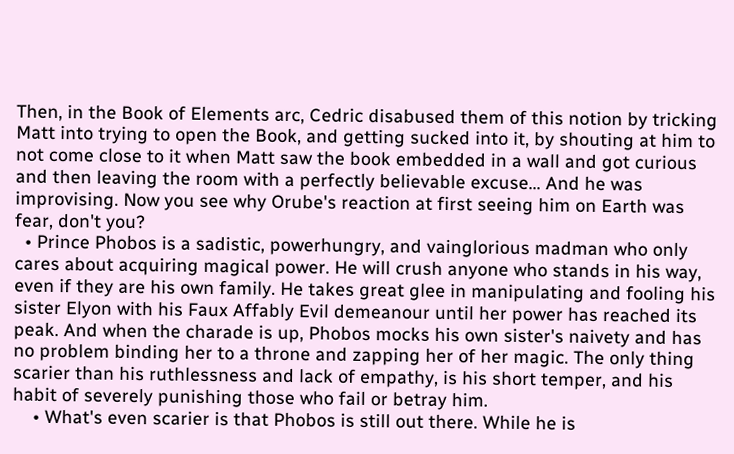Then, in the Book of Elements arc, Cedric disabused them of this notion by tricking Matt into trying to open the Book, and getting sucked into it, by shouting at him to not come close to it when Matt saw the book embedded in a wall and got curious and then leaving the room with a perfectly believable excuse… And he was improvising. Now you see why Orube's reaction at first seeing him on Earth was fear, don't you?
  • Prince Phobos is a sadistic, powerhungry, and vainglorious madman who only cares about acquiring magical power. He will crush anyone who stands in his way, even if they are his own family. He takes great glee in manipulating and fooling his sister Elyon with his Faux Affably Evil demeanour until her power has reached its peak. And when the charade is up, Phobos mocks his own sister's naivety and has no problem binding her to a throne and zapping her of her magic. The only thing scarier than his ruthlessness and lack of empathy, is his short temper, and his habit of severely punishing those who fail or betray him.
    • What's even scarier is that Phobos is still out there. While he is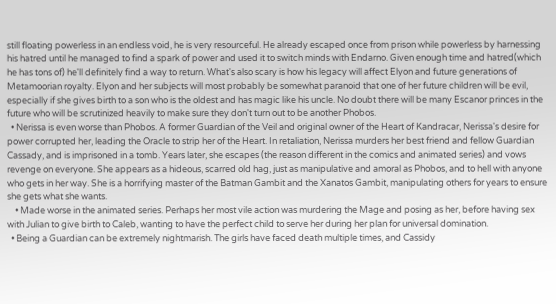still floating powerless in an endless void, he is very resourceful. He already escaped once from prison while powerless by harnessing his hatred until he managed to find a spark of power and used it to switch minds with Endarno. Given enough time and hatred(which he has tons of) he'll definitely find a way to return. What's also scary is how his legacy will affect Elyon and future generations of Metamoorian royalty. Elyon and her subjects will most probably be somewhat paranoid that one of her future children will be evil, especially if she gives birth to a son who is the oldest and has magic like his uncle. No doubt there will be many Escanor princes in the future who will be scrutinized heavily to make sure they don't turn out to be another Phobos.
  • Nerissa is even worse than Phobos. A former Guardian of the Veil and original owner of the Heart of Kandracar, Nerissa's desire for power corrupted her, leading the Oracle to strip her of the Heart. In retaliation, Nerissa murders her best friend and fellow Guardian Cassady, and is imprisoned in a tomb. Years later, she escapes (the reason different in the comics and animated series) and vows revenge on everyone. She appears as a hideous, scarred old hag, just as manipulative and amoral as Phobos, and to hell with anyone who gets in her way. She is a horrifying master of the Batman Gambit and the Xanatos Gambit, manipulating others for years to ensure she gets what she wants.
    • Made worse in the animated series. Perhaps her most vile action was murdering the Mage and posing as her, before having sex with Julian to give birth to Caleb, wanting to have the perfect child to serve her during her plan for universal domination.
  • Being a Guardian can be extremely nightmarish. The girls have faced death multiple times, and Cassidy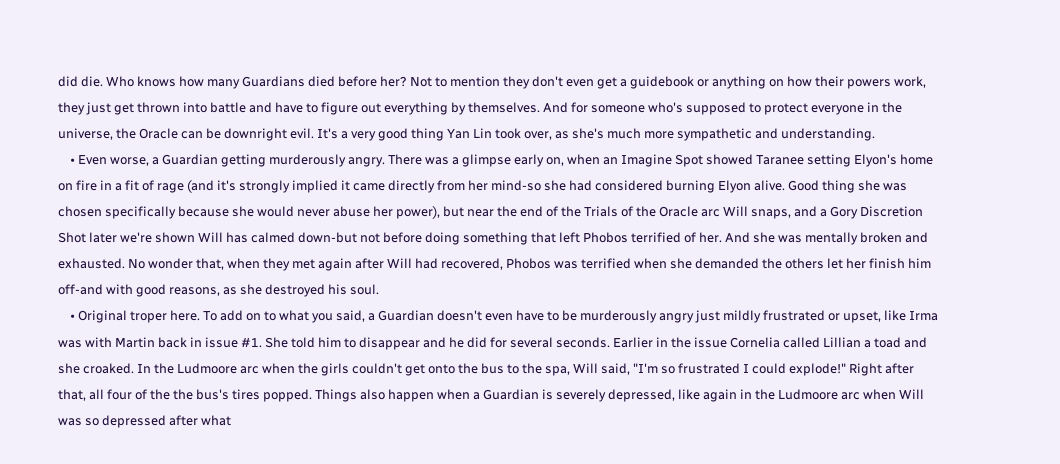did die. Who knows how many Guardians died before her? Not to mention they don't even get a guidebook or anything on how their powers work, they just get thrown into battle and have to figure out everything by themselves. And for someone who's supposed to protect everyone in the universe, the Oracle can be downright evil. It's a very good thing Yan Lin took over, as she's much more sympathetic and understanding.
    • Even worse, a Guardian getting murderously angry. There was a glimpse early on, when an Imagine Spot showed Taranee setting Elyon's home on fire in a fit of rage (and it's strongly implied it came directly from her mind-so she had considered burning Elyon alive. Good thing she was chosen specifically because she would never abuse her power), but near the end of the Trials of the Oracle arc Will snaps, and a Gory Discretion Shot later we're shown Will has calmed down-but not before doing something that left Phobos terrified of her. And she was mentally broken and exhausted. No wonder that, when they met again after Will had recovered, Phobos was terrified when she demanded the others let her finish him off-and with good reasons, as she destroyed his soul.
    • Original troper here. To add on to what you said, a Guardian doesn't even have to be murderously angry just mildly frustrated or upset, like Irma was with Martin back in issue #1. She told him to disappear and he did for several seconds. Earlier in the issue Cornelia called Lillian a toad and she croaked. In the Ludmoore arc when the girls couldn't get onto the bus to the spa, Will said, "I'm so frustrated I could explode!" Right after that, all four of the the bus's tires popped. Things also happen when a Guardian is severely depressed, like again in the Ludmoore arc when Will was so depressed after what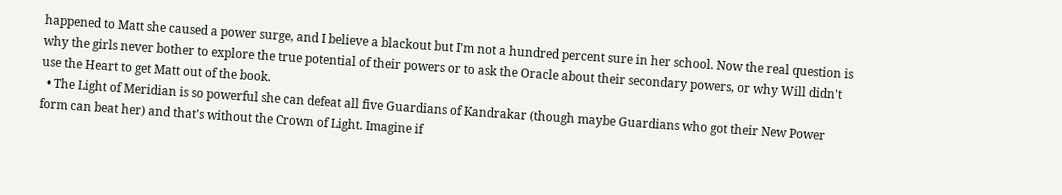happened to Matt she caused a power surge, and I believe a blackout but I'm not a hundred percent sure in her school. Now the real question is why the girls never bother to explore the true potential of their powers or to ask the Oracle about their secondary powers, or why Will didn't use the Heart to get Matt out of the book.
  • The Light of Meridian is so powerful she can defeat all five Guardians of Kandrakar (though maybe Guardians who got their New Power form can beat her) and that's without the Crown of Light. Imagine if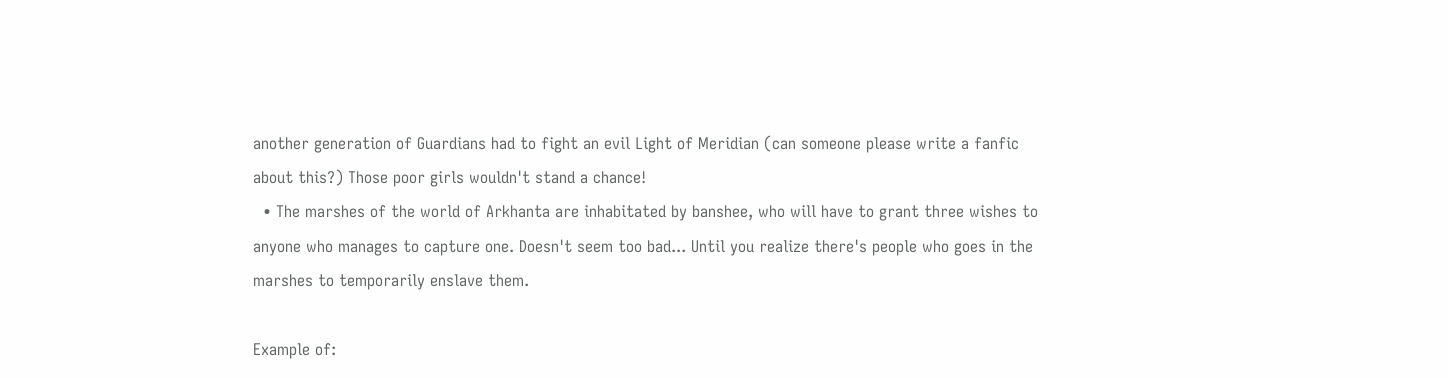another generation of Guardians had to fight an evil Light of Meridian (can someone please write a fanfic about this?) Those poor girls wouldn't stand a chance!
  • The marshes of the world of Arkhanta are inhabitated by banshee, who will have to grant three wishes to anyone who manages to capture one. Doesn't seem too bad... Until you realize there's people who goes in the marshes to temporarily enslave them.

Example of: